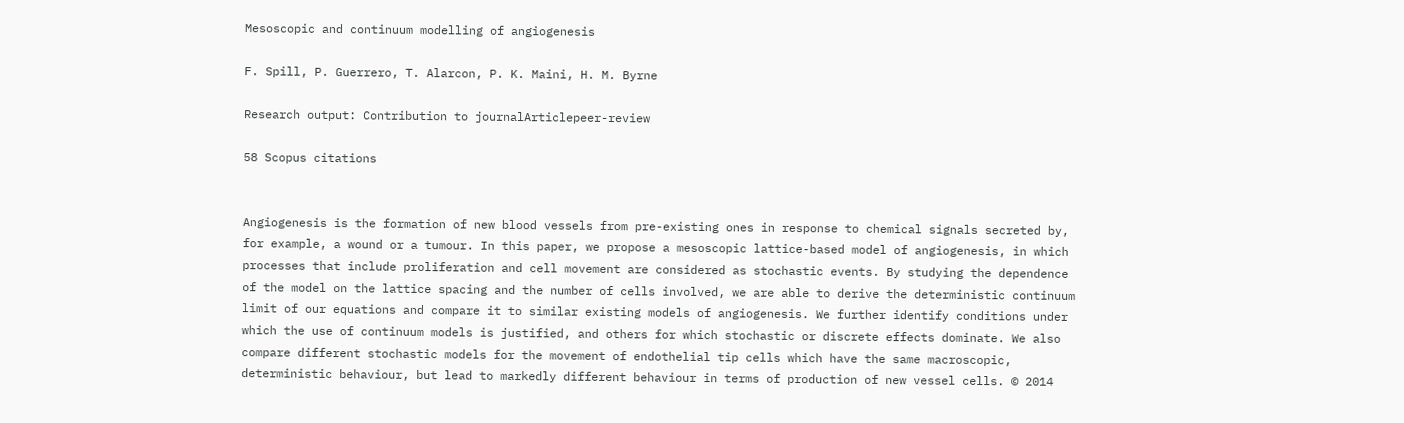Mesoscopic and continuum modelling of angiogenesis

F. Spill, P. Guerrero, T. Alarcon, P. K. Maini, H. M. Byrne

Research output: Contribution to journalArticlepeer-review

58 Scopus citations


Angiogenesis is the formation of new blood vessels from pre-existing ones in response to chemical signals secreted by, for example, a wound or a tumour. In this paper, we propose a mesoscopic lattice-based model of angiogenesis, in which processes that include proliferation and cell movement are considered as stochastic events. By studying the dependence of the model on the lattice spacing and the number of cells involved, we are able to derive the deterministic continuum limit of our equations and compare it to similar existing models of angiogenesis. We further identify conditions under which the use of continuum models is justified, and others for which stochastic or discrete effects dominate. We also compare different stochastic models for the movement of endothelial tip cells which have the same macroscopic, deterministic behaviour, but lead to markedly different behaviour in terms of production of new vessel cells. © 2014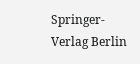Springer-Verlag Berlin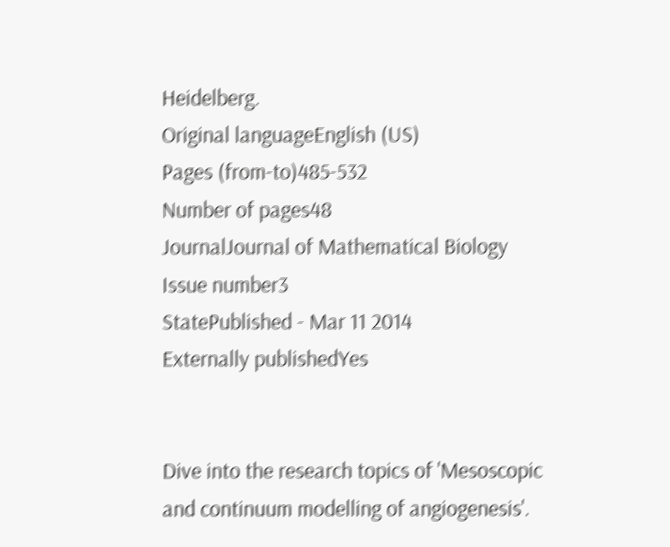Heidelberg.
Original languageEnglish (US)
Pages (from-to)485-532
Number of pages48
JournalJournal of Mathematical Biology
Issue number3
StatePublished - Mar 11 2014
Externally publishedYes


Dive into the research topics of 'Mesoscopic and continuum modelling of angiogenesis'.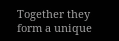Together they form a unique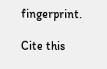fingerprint.

Cite this